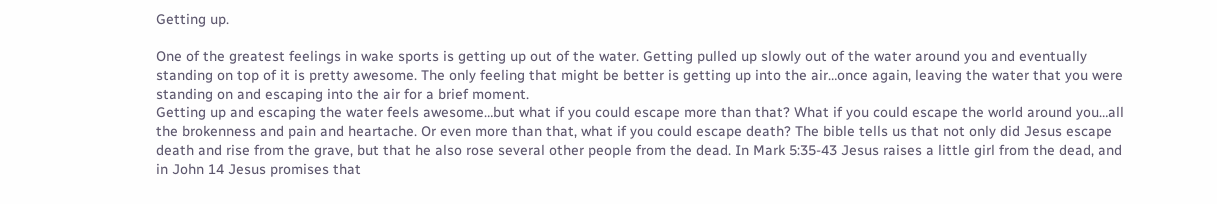Getting up.

One of the greatest feelings in wake sports is getting up out of the water. Getting pulled up slowly out of the water around you and eventually standing on top of it is pretty awesome. The only feeling that might be better is getting up into the air…once again, leaving the water that you were standing on and escaping into the air for a brief moment.
Getting up and escaping the water feels awesome…but what if you could escape more than that? What if you could escape the world around you…all the brokenness and pain and heartache. Or even more than that, what if you could escape death? The bible tells us that not only did Jesus escape death and rise from the grave, but that he also rose several other people from the dead. In Mark 5:35-43 Jesus raises a little girl from the dead, and in John 14 Jesus promises that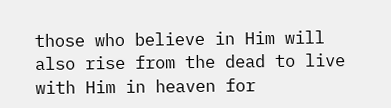those who believe in Him will also rise from the dead to live with Him in heaven for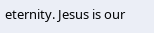eternity. Jesus is our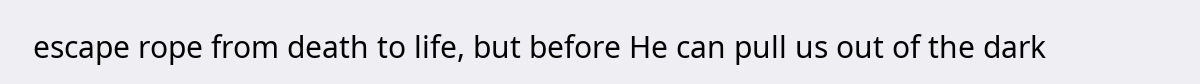escape rope from death to life, but before He can pull us out of the dark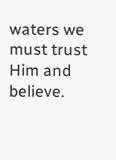waters we must trust Him and believe.